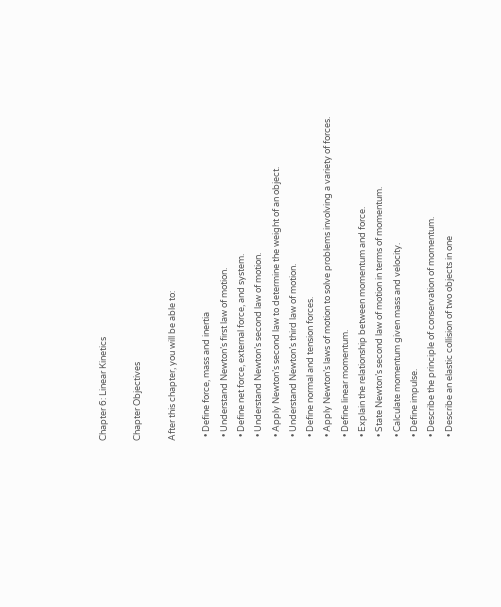Chapter 6: Linear Kinetics

Chapter Objectives

After this chapter, you will be able to:

  • Define force, mass and inertia
  • Understand Newton’s first law of motion.
  • Define net force, external force, and system.
  • Understand Newton’s second law of motion.
  • Apply Newton’s second law to determine the weight of an object.
  • Understand Newton’s third law of motion.
  • Define normal and tension forces.
  • Apply Newton’s laws of motion to solve problems involving a variety of forces.
  • Define linear momentum.
  • Explain the relationship between momentum and force.
  • State Newton’s second law of motion in terms of momentum.
  • Calculate momentum given mass and velocity.
  • Define impulse.
  • Describe the principle of conservation of momentum.
  • Describe an elastic collision of two objects in one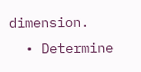dimension.
  • Determine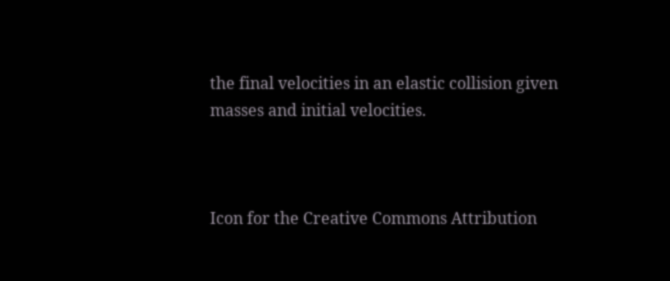the final velocities in an elastic collision given masses and initial velocities.



Icon for the Creative Commons Attribution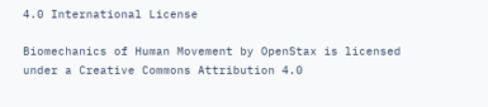4.0 International License

Biomechanics of Human Movement by OpenStax is licensed under a Creative Commons Attribution 4.0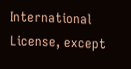International License, except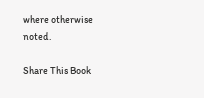where otherwise noted.

Share This Book